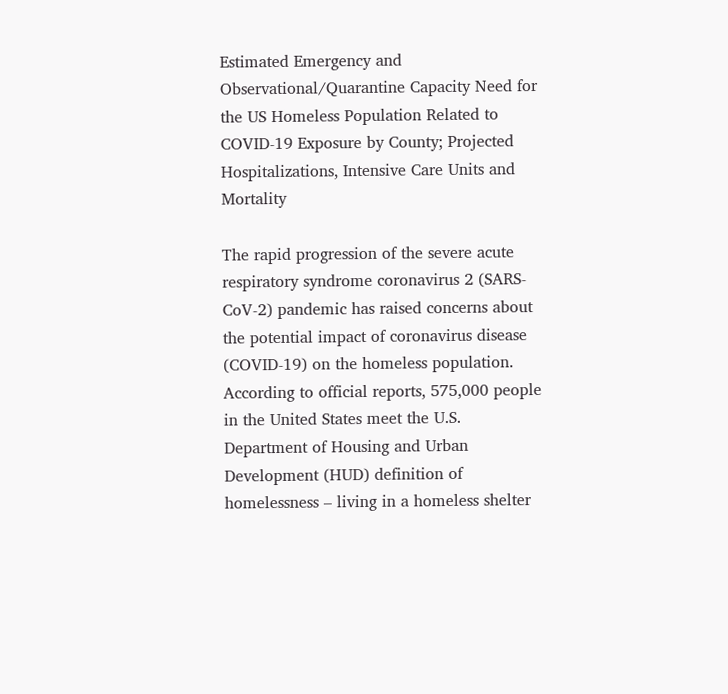Estimated Emergency and Observational/Quarantine Capacity Need for the US Homeless Population Related to COVID-19 Exposure by County; Projected Hospitalizations, Intensive Care Units and Mortality

The rapid progression of the severe acute respiratory syndrome coronavirus 2 (SARS-CoV-2) pandemic has raised concerns about the potential impact of coronavirus disease (COVID-19) on the homeless population. According to official reports, 575,000 people in the United States meet the U.S. Department of Housing and Urban Development (HUD) definition of homelessness – living in a homeless shelter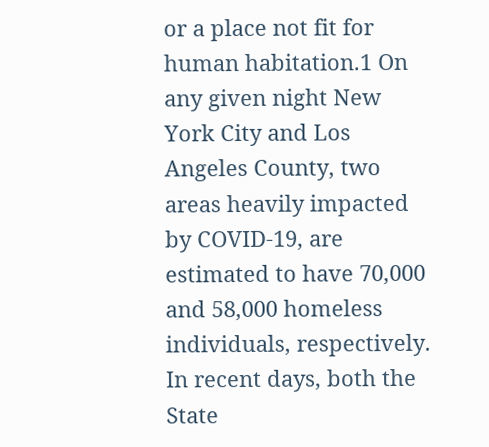or a place not fit for human habitation.1 On any given night New York City and Los Angeles County, two areas heavily impacted by COVID-19, are estimated to have 70,000 and 58,000 homeless individuals, respectively. In recent days, both the State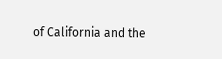of California and the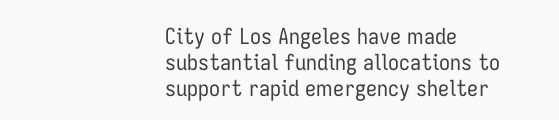City of Los Angeles have made substantial funding allocations to support rapid emergency shelter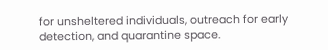for unsheltered individuals, outreach for early detection, and quarantine space.